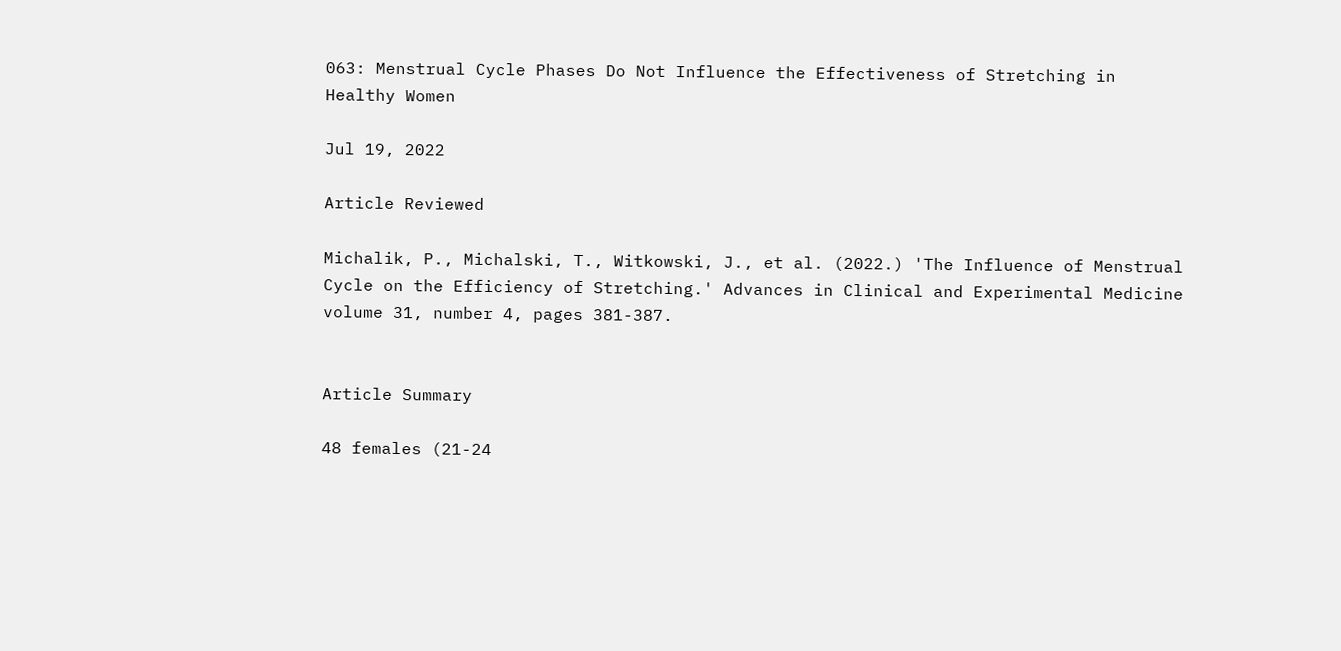063: Menstrual Cycle Phases Do Not Influence the Effectiveness of Stretching in Healthy Women

Jul 19, 2022

Article Reviewed

Michalik, P., Michalski, T., Witkowski, J., et al. (2022.) 'The Influence of Menstrual Cycle on the Efficiency of Stretching.' Advances in Clinical and Experimental Medicine volume 31, number 4, pages 381-387.


Article Summary

48 females (21-24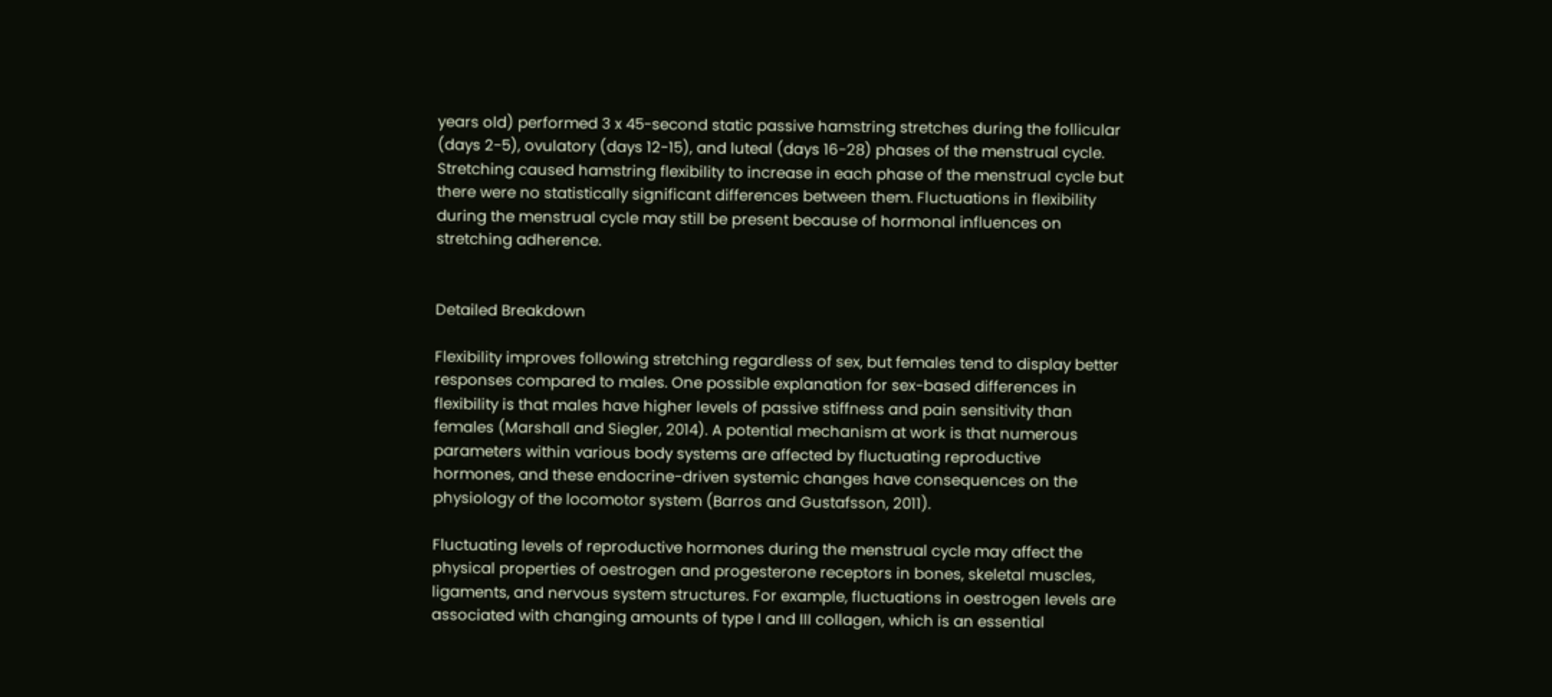years old) performed 3 x 45-second static passive hamstring stretches during the follicular (days 2-5), ovulatory (days 12-15), and luteal (days 16-28) phases of the menstrual cycle. Stretching caused hamstring flexibility to increase in each phase of the menstrual cycle but there were no statistically significant differences between them. Fluctuations in flexibility during the menstrual cycle may still be present because of hormonal influences on stretching adherence.


Detailed Breakdown

Flexibility improves following stretching regardless of sex, but females tend to display better responses compared to males. One possible explanation for sex-based differences in flexibility is that males have higher levels of passive stiffness and pain sensitivity than females (Marshall and Siegler, 2014). A potential mechanism at work is that numerous parameters within various body systems are affected by fluctuating reproductive hormones, and these endocrine-driven systemic changes have consequences on the physiology of the locomotor system (Barros and Gustafsson, 2011).

Fluctuating levels of reproductive hormones during the menstrual cycle may affect the physical properties of oestrogen and progesterone receptors in bones, skeletal muscles, ligaments, and nervous system structures. For example, fluctuations in oestrogen levels are associated with changing amounts of type I and III collagen, which is an essential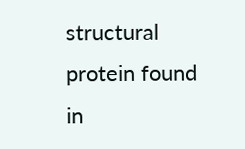structural protein found in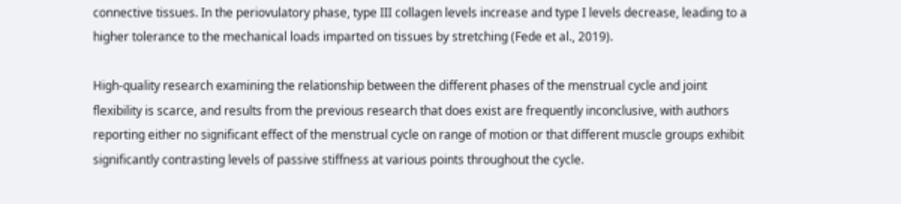connective tissues. In the periovulatory phase, type III collagen levels increase and type I levels decrease, leading to a higher tolerance to the mechanical loads imparted on tissues by stretching (Fede et al., 2019).

High-quality research examining the relationship between the different phases of the menstrual cycle and joint flexibility is scarce, and results from the previous research that does exist are frequently inconclusive, with authors reporting either no significant effect of the menstrual cycle on range of motion or that different muscle groups exhibit significantly contrasting levels of passive stiffness at various points throughout the cycle.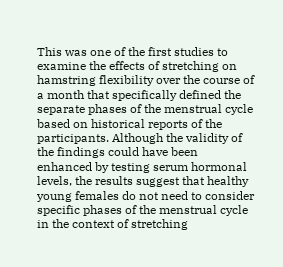This was one of the first studies to examine the effects of stretching on hamstring flexibility over the course of a month that specifically defined the separate phases of the menstrual cycle based on historical reports of the participants. Although the validity of the findings could have been enhanced by testing serum hormonal levels, the results suggest that healthy young females do not need to consider specific phases of the menstrual cycle in the context of stretching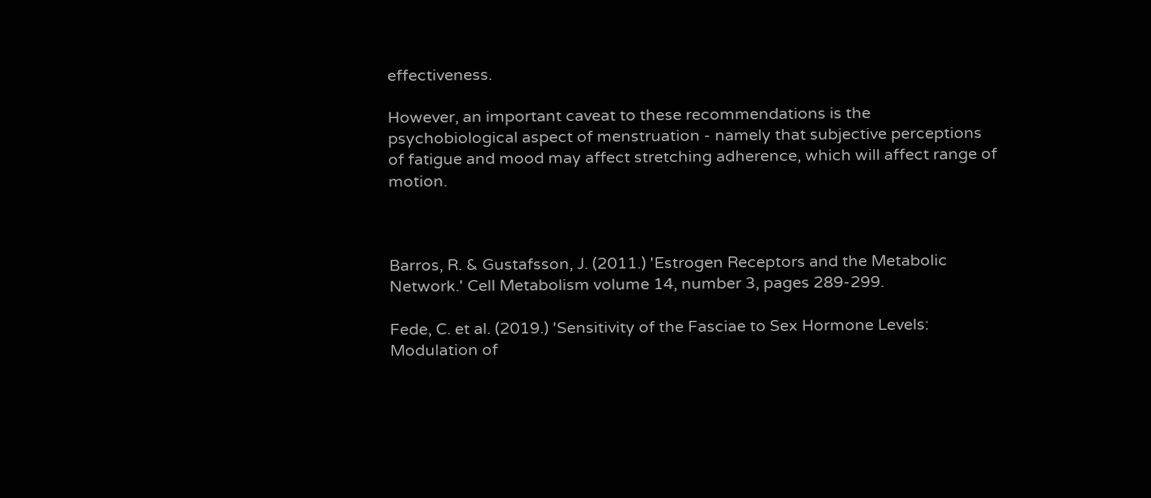effectiveness.

However, an important caveat to these recommendations is the psychobiological aspect of menstruation - namely that subjective perceptions of fatigue and mood may affect stretching adherence, which will affect range of motion.



Barros, R. & Gustafsson, J. (2011.) 'Estrogen Receptors and the Metabolic Network.' Cell Metabolism volume 14, number 3, pages 289-299.

Fede, C. et al. (2019.) 'Sensitivity of the Fasciae to Sex Hormone Levels: Modulation of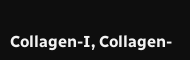Collagen-I, Collagen-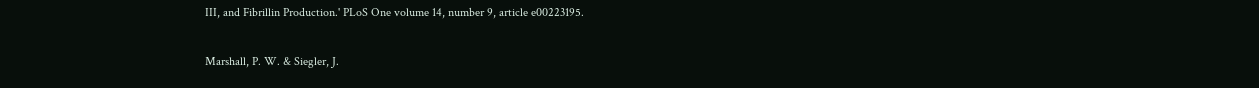III, and Fibrillin Production.' PLoS One volume 14, number 9, article e00223195.

Marshall, P. W. & Siegler, J.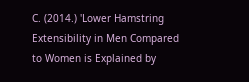C. (2014.) 'Lower Hamstring Extensibility in Men Compared to Women is Explained by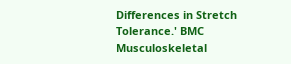Differences in Stretch Tolerance.' BMC Musculoskeletal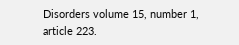Disorders volume 15, number 1, article 223.